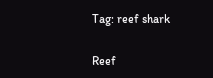Tag: reef shark

Reef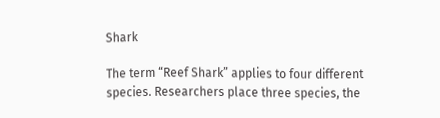Shark

The term “Reef Shark” applies to four different species. Researchers place three species, the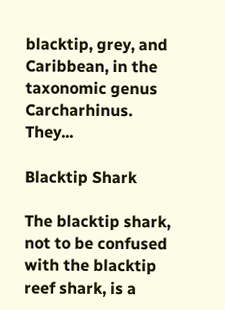blacktip, grey, and Caribbean, in the taxonomic genus Carcharhinus. They...

Blacktip Shark

The blacktip shark, not to be confused with the blacktip reef shark, is a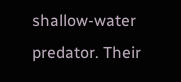shallow-water predator. Their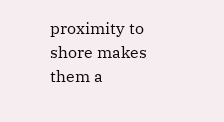proximity to shore makes them a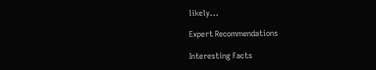likely...

Expert Recommendations

Interesting Facts